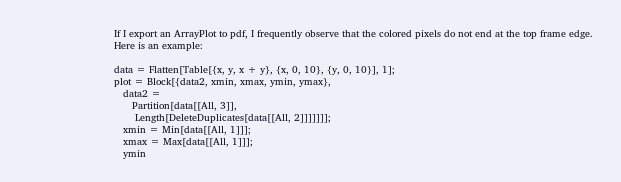If I export an ArrayPlot to pdf, I frequently observe that the colored pixels do not end at the top frame edge. Here is an example:

data = Flatten[Table[{x, y, x + y}, {x, 0, 10}, {y, 0, 10}], 1];
plot = Block[{data2, xmin, xmax, ymin, ymax},
   data2 =
      Partition[data[[All, 3]],
       Length[DeleteDuplicates[data[[All, 2]]]]]]];
   xmin = Min[data[[All, 1]]];
   xmax = Max[data[[All, 1]]];
   ymin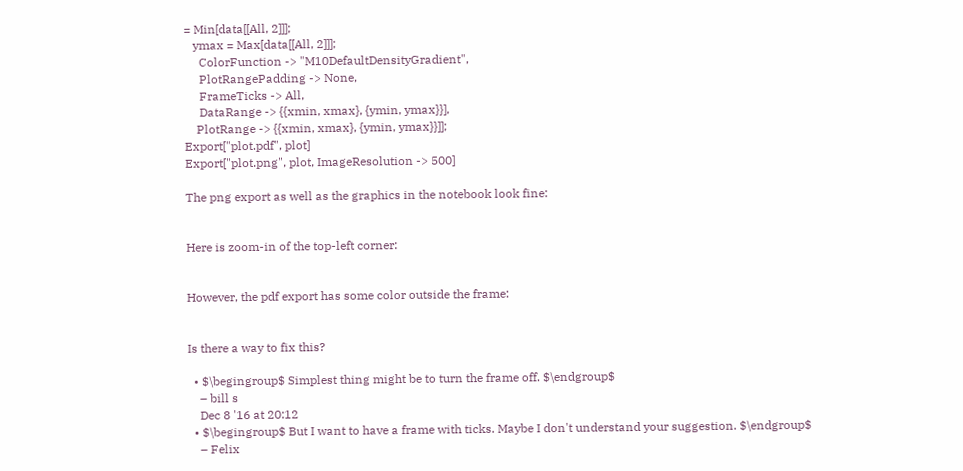= Min[data[[All, 2]]];
   ymax = Max[data[[All, 2]]];
     ColorFunction -> "M10DefaultDensityGradient",
     PlotRangePadding -> None,
     FrameTicks -> All,
     DataRange -> {{xmin, xmax}, {ymin, ymax}}],
    PlotRange -> {{xmin, xmax}, {ymin, ymax}}]];
Export["plot.pdf", plot]
Export["plot.png", plot, ImageResolution -> 500]

The png export as well as the graphics in the notebook look fine:


Here is zoom-in of the top-left corner:


However, the pdf export has some color outside the frame:


Is there a way to fix this?

  • $\begingroup$ Simplest thing might be to turn the frame off. $\endgroup$
    – bill s
    Dec 8 '16 at 20:12
  • $\begingroup$ But I want to have a frame with ticks. Maybe I don't understand your suggestion. $\endgroup$
    – Felix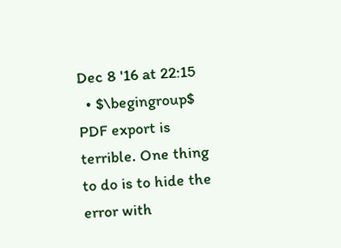Dec 8 '16 at 22:15
  • $\begingroup$ PDF export is terrible. One thing to do is to hide the error with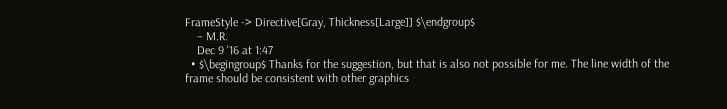FrameStyle -> Directive[Gray, Thickness[Large]] $\endgroup$
    – M.R.
    Dec 9 '16 at 1:47
  • $\begingroup$ Thanks for the suggestion, but that is also not possible for me. The line width of the frame should be consistent with other graphics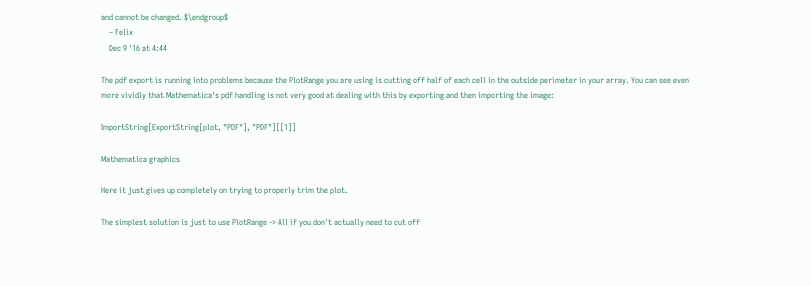and cannot be changed. $\endgroup$
    – Felix
    Dec 9 '16 at 4:44

The pdf export is running into problems because the PlotRange you are using is cutting off half of each cell in the outside perimeter in your array. You can see even more vividly that Mathematica's pdf handling is not very good at dealing with this by exporting and then importing the image:

ImportString[ExportString[plot, "PDF"], "PDF"][[1]]

Mathematica graphics

Here it just gives up completely on trying to properly trim the plot.

The simplest solution is just to use PlotRange -> All if you don't actually need to cut off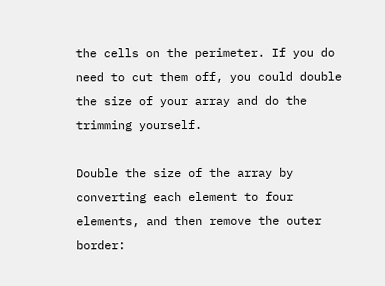the cells on the perimeter. If you do need to cut them off, you could double the size of your array and do the trimming yourself.

Double the size of the array by converting each element to four elements, and then remove the outer border: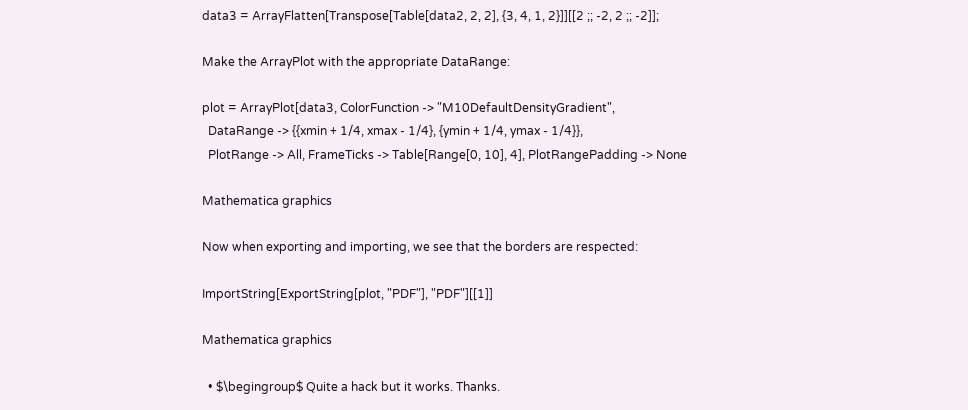data3 = ArrayFlatten[Transpose[Table[data2, 2, 2], {3, 4, 1, 2}]][[2 ;; -2, 2 ;; -2]];

Make the ArrayPlot with the appropriate DataRange:

plot = ArrayPlot[data3, ColorFunction -> "M10DefaultDensityGradient",
  DataRange -> {{xmin + 1/4, xmax - 1/4}, {ymin + 1/4, ymax - 1/4}},
  PlotRange -> All, FrameTicks -> Table[Range[0, 10], 4], PlotRangePadding -> None

Mathematica graphics

Now when exporting and importing, we see that the borders are respected:

ImportString[ExportString[plot, "PDF"], "PDF"][[1]]

Mathematica graphics

  • $\begingroup$ Quite a hack but it works. Thanks.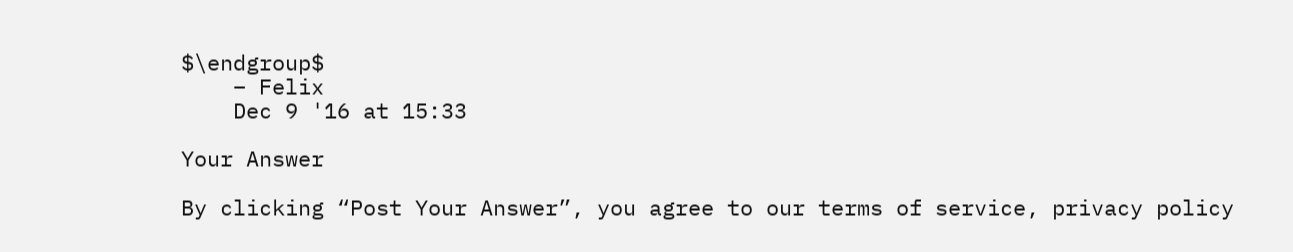$\endgroup$
    – Felix
    Dec 9 '16 at 15:33

Your Answer

By clicking “Post Your Answer”, you agree to our terms of service, privacy policy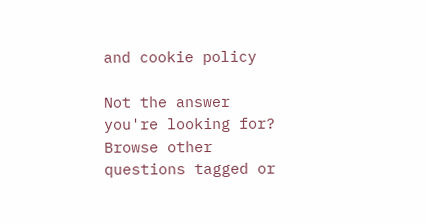and cookie policy

Not the answer you're looking for? Browse other questions tagged or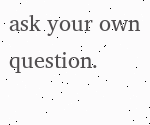ask your own question.